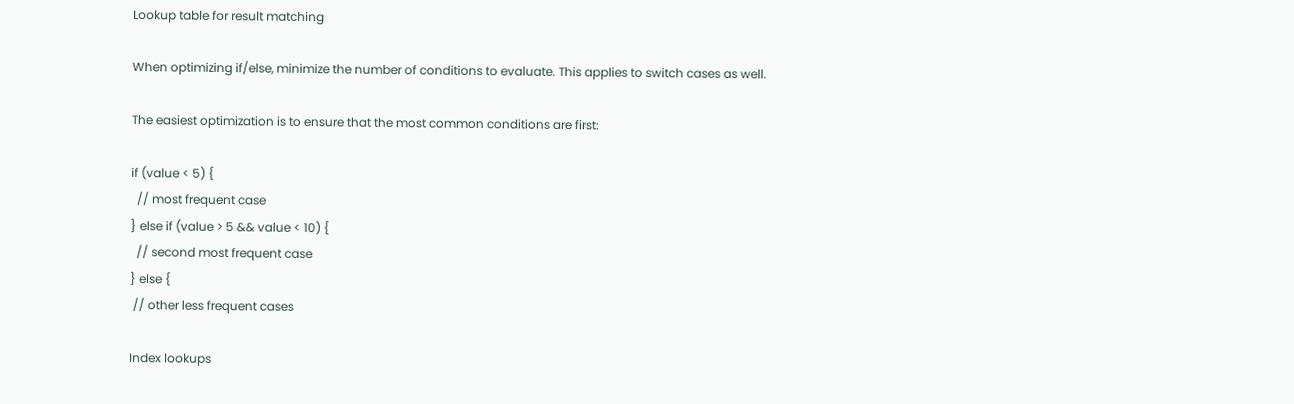Lookup table for result matching

When optimizing if/else, minimize the number of conditions to evaluate. This applies to switch cases as well.

The easiest optimization is to ensure that the most common conditions are first:

if (value < 5) {
  // most frequent case
} else if (value > 5 && value < 10) {
  // second most frequent case
} else {
 // other less frequent cases

Index lookups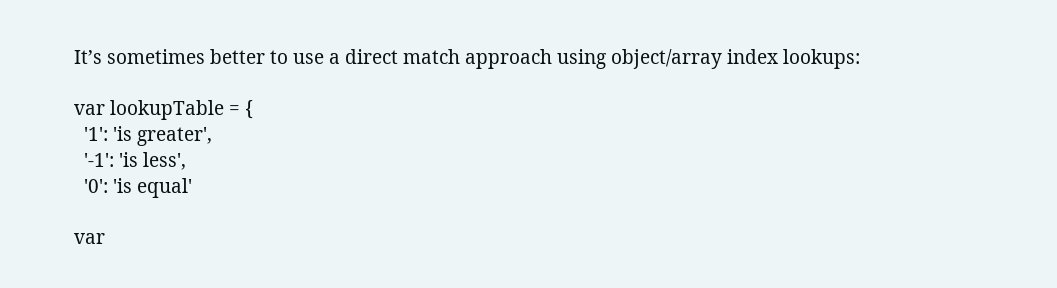It’s sometimes better to use a direct match approach using object/array index lookups:

var lookupTable = {
  '1': 'is greater',
  '-1': 'is less',
  '0': 'is equal'

var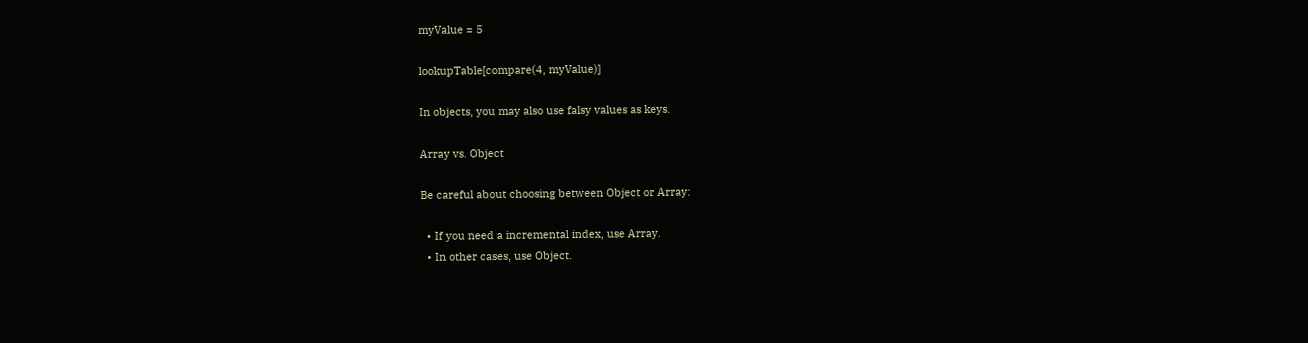myValue = 5

lookupTable[compare(4, myValue)]

In objects, you may also use falsy values as keys.

Array vs. Object

Be careful about choosing between Object or Array:

  • If you need a incremental index, use Array.
  • In other cases, use Object.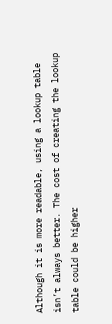Although it is more readable, using a lookup table isn’t always better. The cost of creating the lookup table could be higher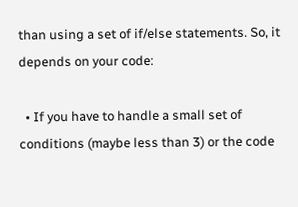than using a set of if/else statements. So, it depends on your code:

  • If you have to handle a small set of conditions (maybe less than 3) or the code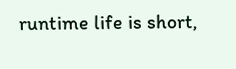runtime life is short,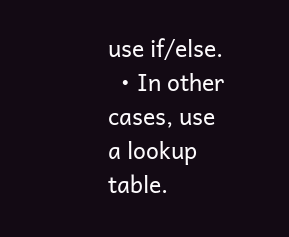use if/else.
  • In other cases, use a lookup table.